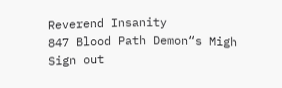Reverend Insanity
847 Blood Path Demon“s Migh
Sign out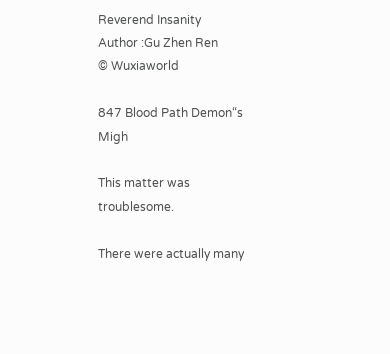Reverend Insanity
Author :Gu Zhen Ren
© Wuxiaworld

847 Blood Path Demon“s Migh

This matter was troublesome.

There were actually many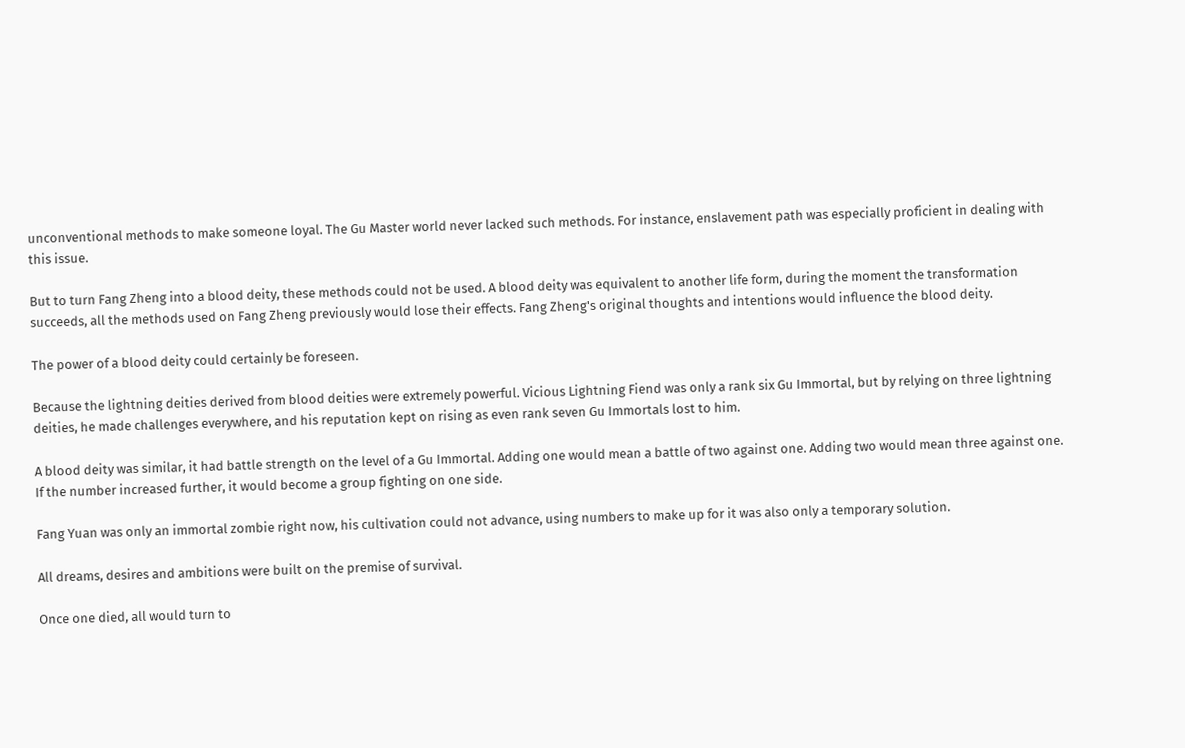unconventional methods to make someone loyal. The Gu Master world never lacked such methods. For instance, enslavement path was especially proficient in dealing with this issue.

But to turn Fang Zheng into a blood deity, these methods could not be used. A blood deity was equivalent to another life form, during the moment the transformation succeeds, all the methods used on Fang Zheng previously would lose their effects. Fang Zheng's original thoughts and intentions would influence the blood deity.

The power of a blood deity could certainly be foreseen.

Because the lightning deities derived from blood deities were extremely powerful. Vicious Lightning Fiend was only a rank six Gu Immortal, but by relying on three lightning deities, he made challenges everywhere, and his reputation kept on rising as even rank seven Gu Immortals lost to him.

A blood deity was similar, it had battle strength on the level of a Gu Immortal. Adding one would mean a battle of two against one. Adding two would mean three against one. If the number increased further, it would become a group fighting on one side.

Fang Yuan was only an immortal zombie right now, his cultivation could not advance, using numbers to make up for it was also only a temporary solution.

All dreams, desires and ambitions were built on the premise of survival.

Once one died, all would turn to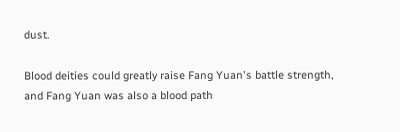dust.

Blood deities could greatly raise Fang Yuan's battle strength, and Fang Yuan was also a blood path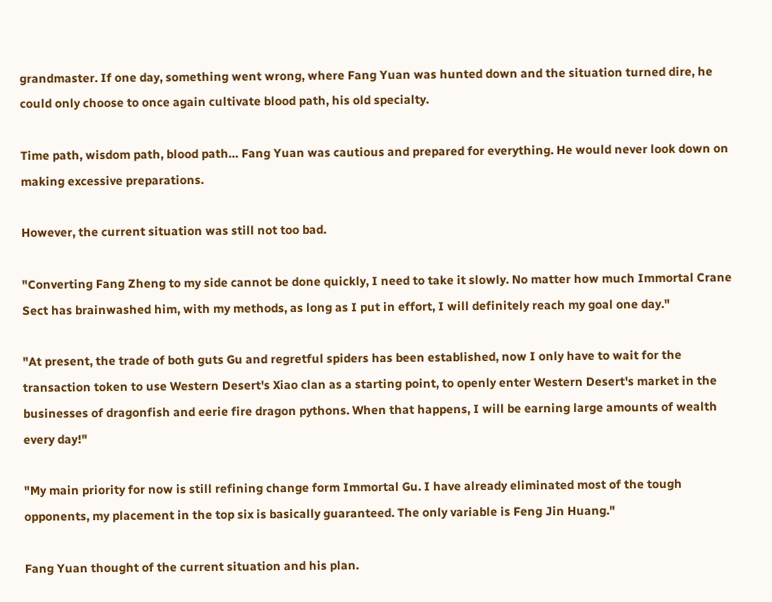grandmaster. If one day, something went wrong, where Fang Yuan was hunted down and the situation turned dire, he could only choose to once again cultivate blood path, his old specialty.

Time path, wisdom path, blood path… Fang Yuan was cautious and prepared for everything. He would never look down on making excessive preparations.

However, the current situation was still not too bad.

"Converting Fang Zheng to my side cannot be done quickly, I need to take it slowly. No matter how much Immortal Crane Sect has brainwashed him, with my methods, as long as I put in effort, I will definitely reach my goal one day."

"At present, the trade of both guts Gu and regretful spiders has been established, now I only have to wait for the transaction token to use Western Desert's Xiao clan as a starting point, to openly enter Western Desert's market in the businesses of dragonfish and eerie fire dragon pythons. When that happens, I will be earning large amounts of wealth every day!"

"My main priority for now is still refining change form Immortal Gu. I have already eliminated most of the tough opponents, my placement in the top six is basically guaranteed. The only variable is Feng Jin Huang."

Fang Yuan thought of the current situation and his plan.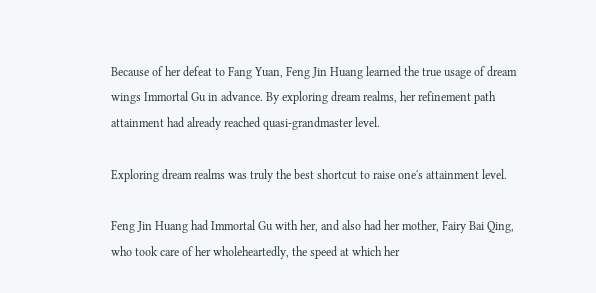Because of her defeat to Fang Yuan, Feng Jin Huang learned the true usage of dream wings Immortal Gu in advance. By exploring dream realms, her refinement path attainment had already reached quasi-grandmaster level.

Exploring dream realms was truly the best shortcut to raise one's attainment level.

Feng Jin Huang had Immortal Gu with her, and also had her mother, Fairy Bai Qing, who took care of her wholeheartedly, the speed at which her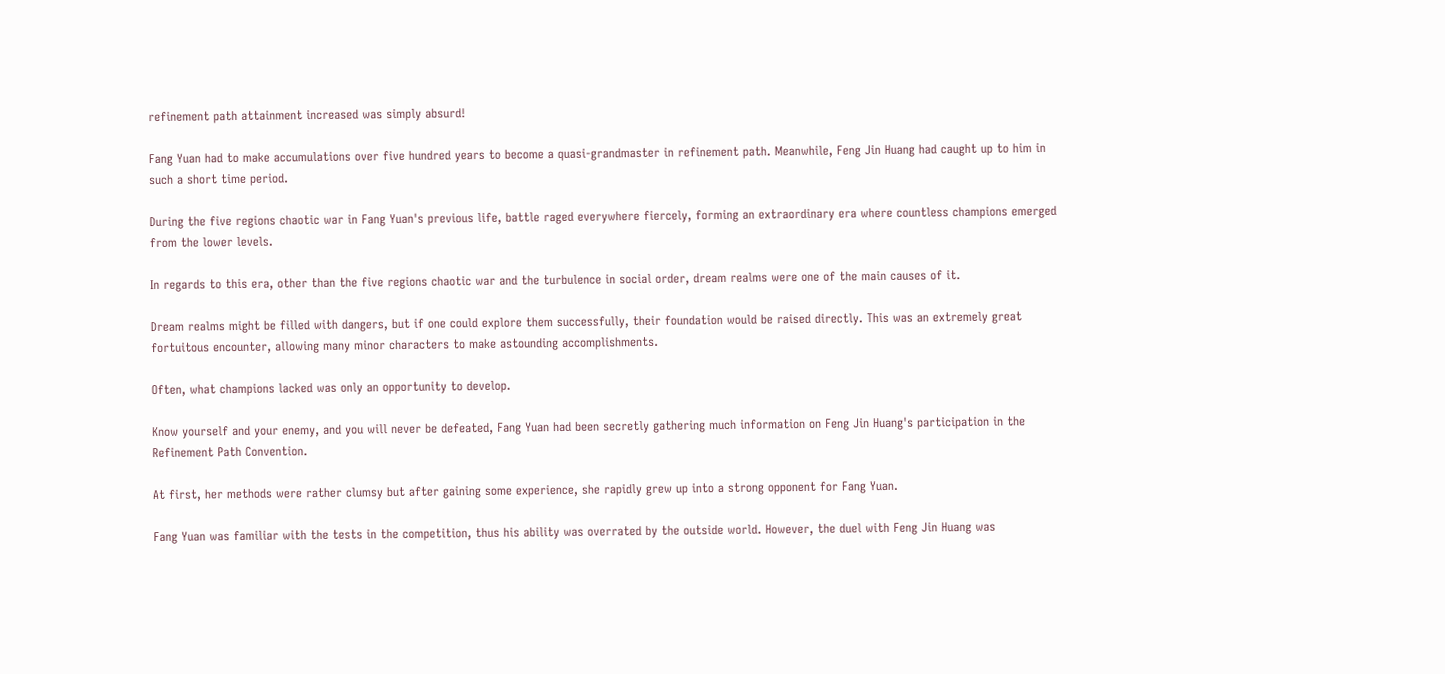refinement path attainment increased was simply absurd!

Fang Yuan had to make accumulations over five hundred years to become a quasi-grandmaster in refinement path. Meanwhile, Feng Jin Huang had caught up to him in such a short time period.

During the five regions chaotic war in Fang Yuan's previous life, battle raged everywhere fiercely, forming an extraordinary era where countless champions emerged from the lower levels.

In regards to this era, other than the five regions chaotic war and the turbulence in social order, dream realms were one of the main causes of it.

Dream realms might be filled with dangers, but if one could explore them successfully, their foundation would be raised directly. This was an extremely great fortuitous encounter, allowing many minor characters to make astounding accomplishments.

Often, what champions lacked was only an opportunity to develop.

Know yourself and your enemy, and you will never be defeated, Fang Yuan had been secretly gathering much information on Feng Jin Huang's participation in the Refinement Path Convention.

At first, her methods were rather clumsy but after gaining some experience, she rapidly grew up into a strong opponent for Fang Yuan.

Fang Yuan was familiar with the tests in the competition, thus his ability was overrated by the outside world. However, the duel with Feng Jin Huang was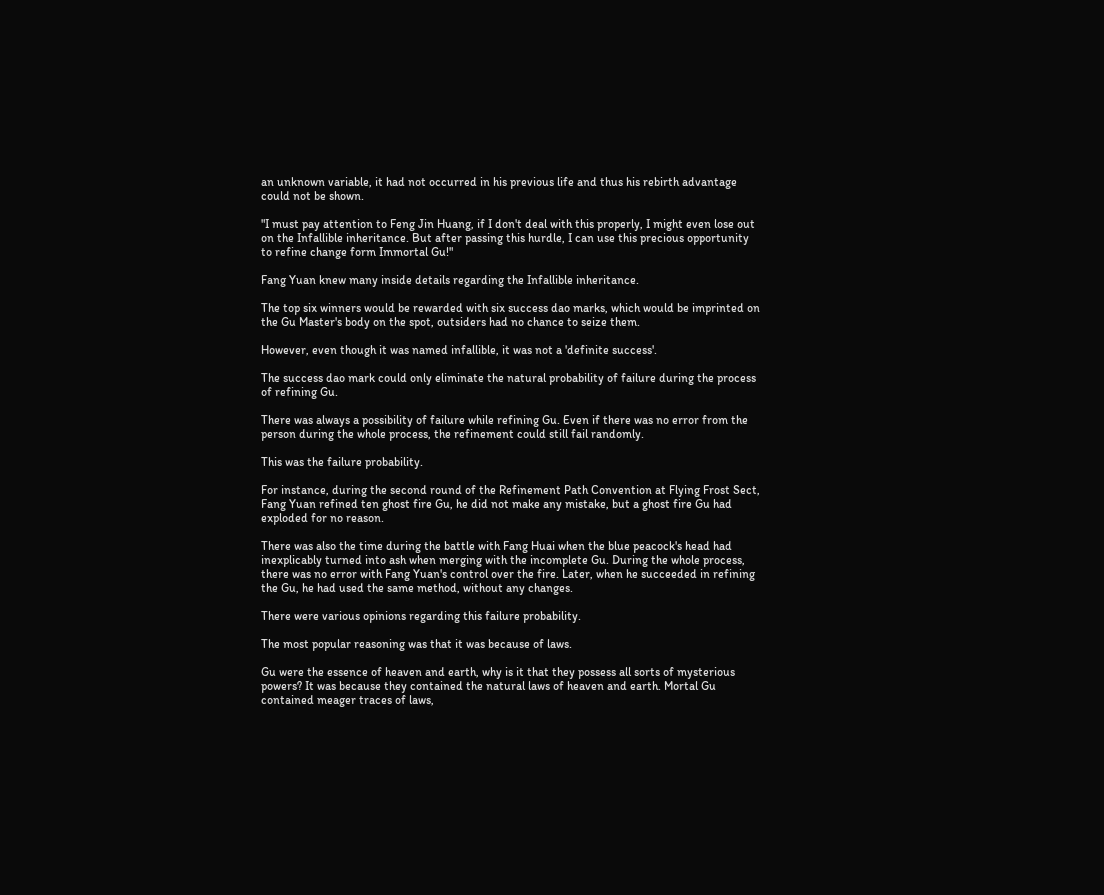an unknown variable, it had not occurred in his previous life and thus his rebirth advantage could not be shown.

"I must pay attention to Feng Jin Huang, if I don't deal with this properly, I might even lose out on the Infallible inheritance. But after passing this hurdle, I can use this precious opportunity to refine change form Immortal Gu!"

Fang Yuan knew many inside details regarding the Infallible inheritance.

The top six winners would be rewarded with six success dao marks, which would be imprinted on the Gu Master's body on the spot, outsiders had no chance to seize them.

However, even though it was named infallible, it was not a 'definite success'.

The success dao mark could only eliminate the natural probability of failure during the process of refining Gu.

There was always a possibility of failure while refining Gu. Even if there was no error from the person during the whole process, the refinement could still fail randomly.

This was the failure probability.

For instance, during the second round of the Refinement Path Convention at Flying Frost Sect, Fang Yuan refined ten ghost fire Gu, he did not make any mistake, but a ghost fire Gu had exploded for no reason.

There was also the time during the battle with Fang Huai when the blue peacock's head had inexplicably turned into ash when merging with the incomplete Gu. During the whole process, there was no error with Fang Yuan's control over the fire. Later, when he succeeded in refining the Gu, he had used the same method, without any changes.

There were various opinions regarding this failure probability.

The most popular reasoning was that it was because of laws.

Gu were the essence of heaven and earth, why is it that they possess all sorts of mysterious powers? It was because they contained the natural laws of heaven and earth. Mortal Gu contained meager traces of laws,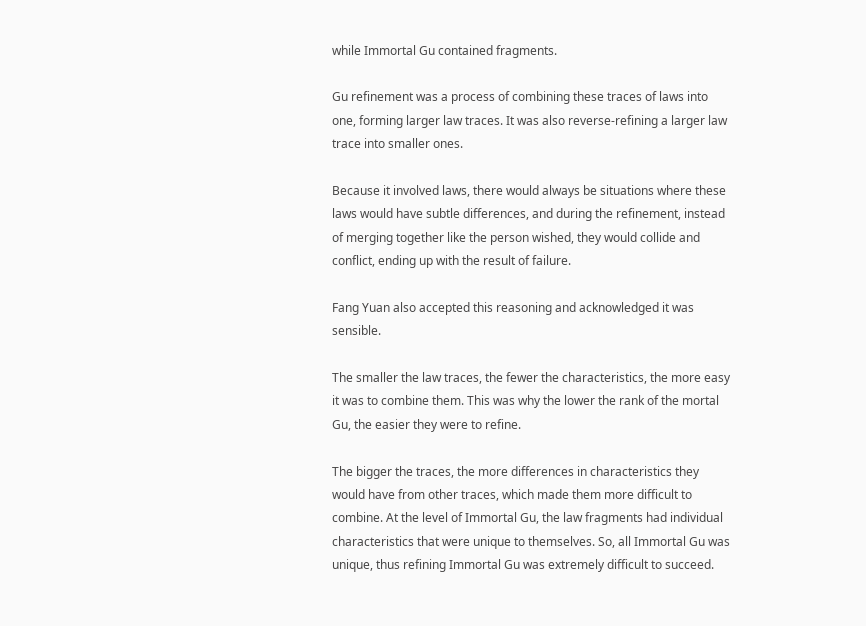while Immortal Gu contained fragments.

Gu refinement was a process of combining these traces of laws into one, forming larger law traces. It was also reverse-refining a larger law trace into smaller ones.

Because it involved laws, there would always be situations where these laws would have subtle differences, and during the refinement, instead of merging together like the person wished, they would collide and conflict, ending up with the result of failure.

Fang Yuan also accepted this reasoning and acknowledged it was sensible.

The smaller the law traces, the fewer the characteristics, the more easy it was to combine them. This was why the lower the rank of the mortal Gu, the easier they were to refine.

The bigger the traces, the more differences in characteristics they would have from other traces, which made them more difficult to combine. At the level of Immortal Gu, the law fragments had individual characteristics that were unique to themselves. So, all Immortal Gu was unique, thus refining Immortal Gu was extremely difficult to succeed.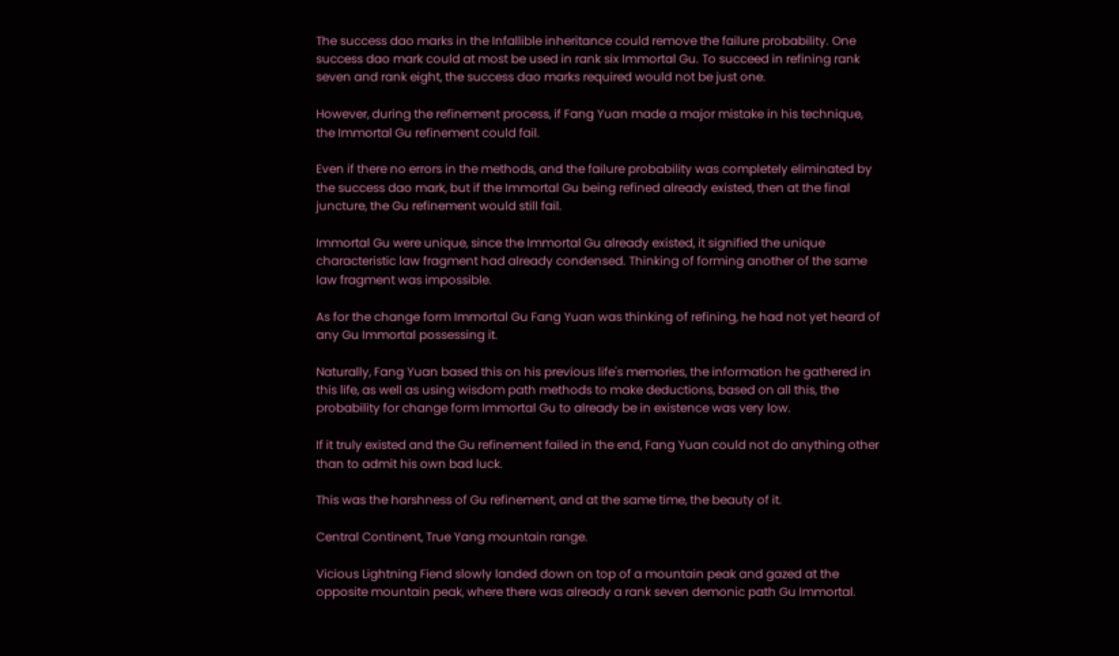The success dao marks in the Infallible inheritance could remove the failure probability. One success dao mark could at most be used in rank six Immortal Gu. To succeed in refining rank seven and rank eight, the success dao marks required would not be just one.

However, during the refinement process, if Fang Yuan made a major mistake in his technique, the Immortal Gu refinement could fail.

Even if there no errors in the methods, and the failure probability was completely eliminated by the success dao mark, but if the Immortal Gu being refined already existed, then at the final juncture, the Gu refinement would still fail.

Immortal Gu were unique, since the Immortal Gu already existed, it signified the unique characteristic law fragment had already condensed. Thinking of forming another of the same law fragment was impossible.

As for the change form Immortal Gu Fang Yuan was thinking of refining, he had not yet heard of any Gu Immortal possessing it.

Naturally, Fang Yuan based this on his previous life's memories, the information he gathered in this life, as well as using wisdom path methods to make deductions, based on all this, the probability for change form Immortal Gu to already be in existence was very low.

If it truly existed and the Gu refinement failed in the end, Fang Yuan could not do anything other than to admit his own bad luck.

This was the harshness of Gu refinement, and at the same time, the beauty of it.

Central Continent, True Yang mountain range.

Vicious Lightning Fiend slowly landed down on top of a mountain peak and gazed at the opposite mountain peak, where there was already a rank seven demonic path Gu Immortal.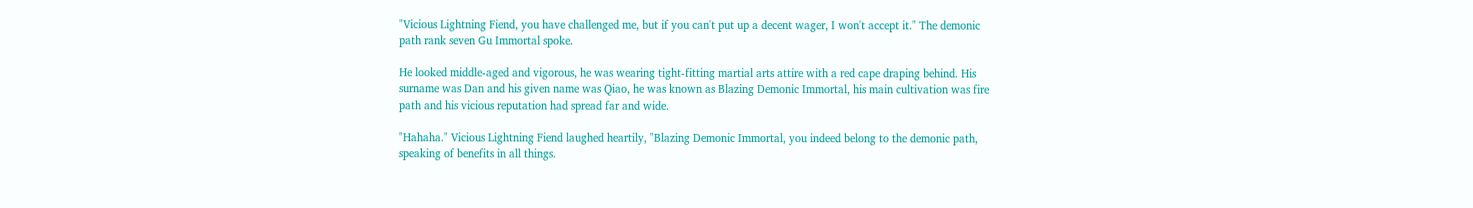"Vicious Lightning Fiend, you have challenged me, but if you can't put up a decent wager, I won't accept it." The demonic path rank seven Gu Immortal spoke.

He looked middle-aged and vigorous, he was wearing tight-fitting martial arts attire with a red cape draping behind. His surname was Dan and his given name was Qiao, he was known as Blazing Demonic Immortal, his main cultivation was fire path and his vicious reputation had spread far and wide.

"Hahaha." Vicious Lightning Fiend laughed heartily, "Blazing Demonic Immortal, you indeed belong to the demonic path, speaking of benefits in all things.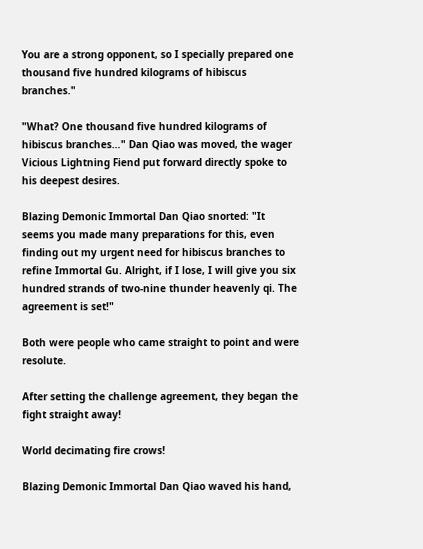You are a strong opponent, so I specially prepared one thousand five hundred kilograms of hibiscus branches."

"What? One thousand five hundred kilograms of hibiscus branches…" Dan Qiao was moved, the wager Vicious Lightning Fiend put forward directly spoke to his deepest desires.

Blazing Demonic Immortal Dan Qiao snorted: "It seems you made many preparations for this, even finding out my urgent need for hibiscus branches to refine Immortal Gu. Alright, if I lose, I will give you six hundred strands of two-nine thunder heavenly qi. The agreement is set!"

Both were people who came straight to point and were resolute.

After setting the challenge agreement, they began the fight straight away!

World decimating fire crows!

Blazing Demonic Immortal Dan Qiao waved his hand,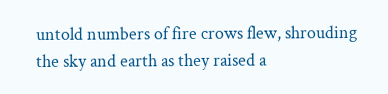untold numbers of fire crows flew, shrouding the sky and earth as they raised a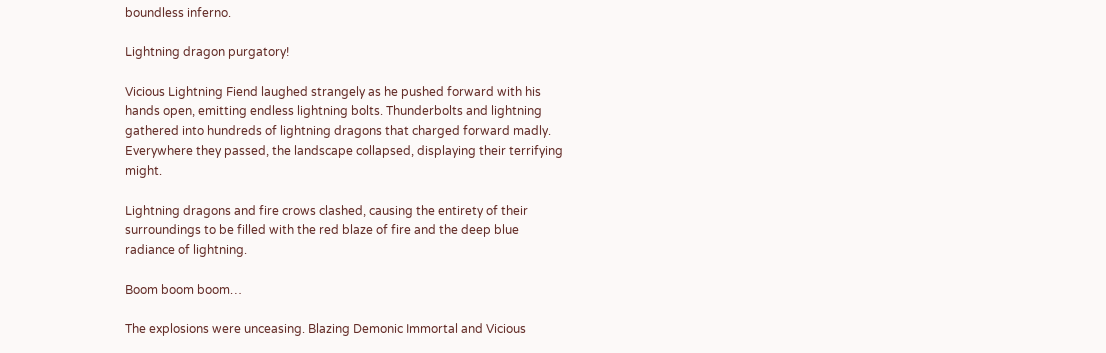boundless inferno.

Lightning dragon purgatory!

Vicious Lightning Fiend laughed strangely as he pushed forward with his hands open, emitting endless lightning bolts. Thunderbolts and lightning gathered into hundreds of lightning dragons that charged forward madly. Everywhere they passed, the landscape collapsed, displaying their terrifying might.

Lightning dragons and fire crows clashed, causing the entirety of their surroundings to be filled with the red blaze of fire and the deep blue radiance of lightning.

Boom boom boom…

The explosions were unceasing. Blazing Demonic Immortal and Vicious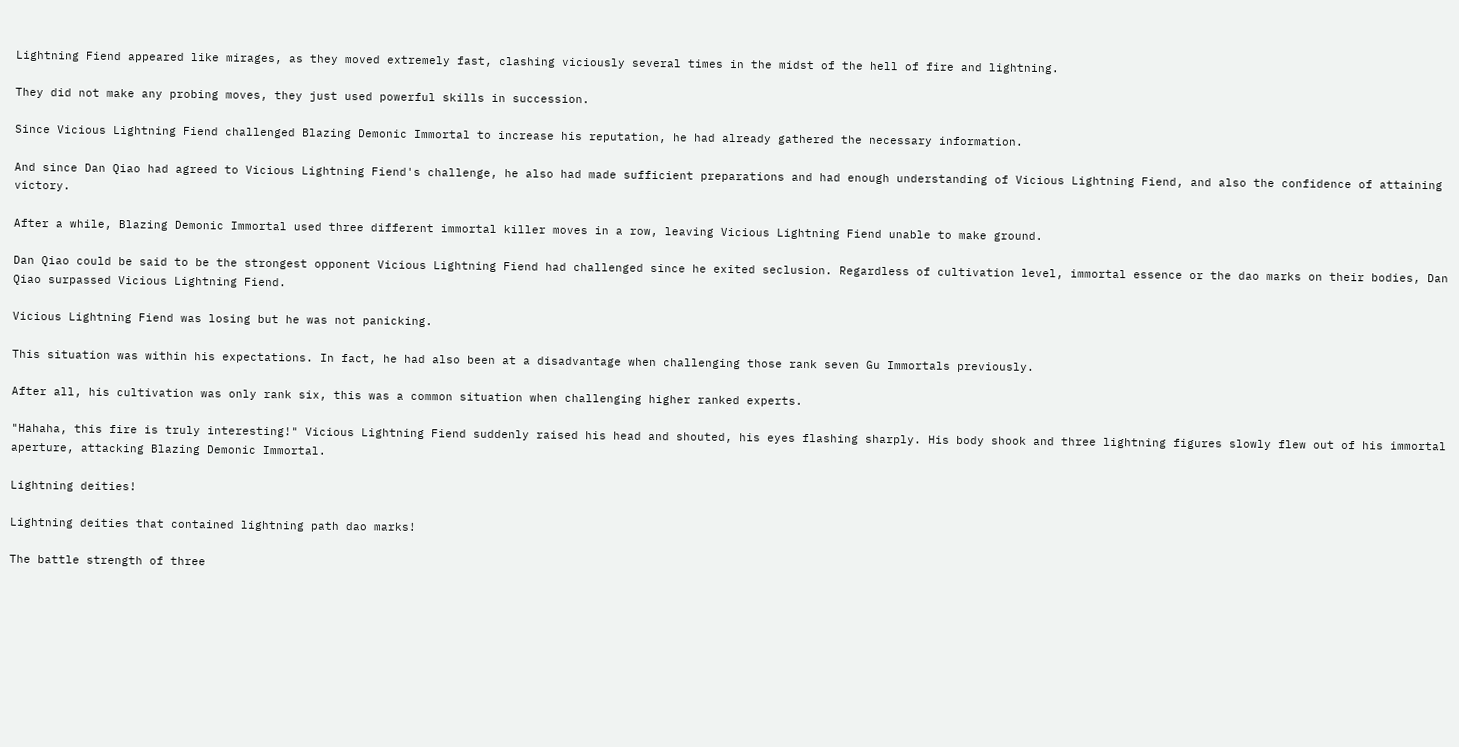Lightning Fiend appeared like mirages, as they moved extremely fast, clashing viciously several times in the midst of the hell of fire and lightning.

They did not make any probing moves, they just used powerful skills in succession.

Since Vicious Lightning Fiend challenged Blazing Demonic Immortal to increase his reputation, he had already gathered the necessary information.

And since Dan Qiao had agreed to Vicious Lightning Fiend's challenge, he also had made sufficient preparations and had enough understanding of Vicious Lightning Fiend, and also the confidence of attaining victory.

After a while, Blazing Demonic Immortal used three different immortal killer moves in a row, leaving Vicious Lightning Fiend unable to make ground.

Dan Qiao could be said to be the strongest opponent Vicious Lightning Fiend had challenged since he exited seclusion. Regardless of cultivation level, immortal essence or the dao marks on their bodies, Dan Qiao surpassed Vicious Lightning Fiend.

Vicious Lightning Fiend was losing but he was not panicking.

This situation was within his expectations. In fact, he had also been at a disadvantage when challenging those rank seven Gu Immortals previously.

After all, his cultivation was only rank six, this was a common situation when challenging higher ranked experts.

"Hahaha, this fire is truly interesting!" Vicious Lightning Fiend suddenly raised his head and shouted, his eyes flashing sharply. His body shook and three lightning figures slowly flew out of his immortal aperture, attacking Blazing Demonic Immortal.

Lightning deities!

Lightning deities that contained lightning path dao marks!

The battle strength of three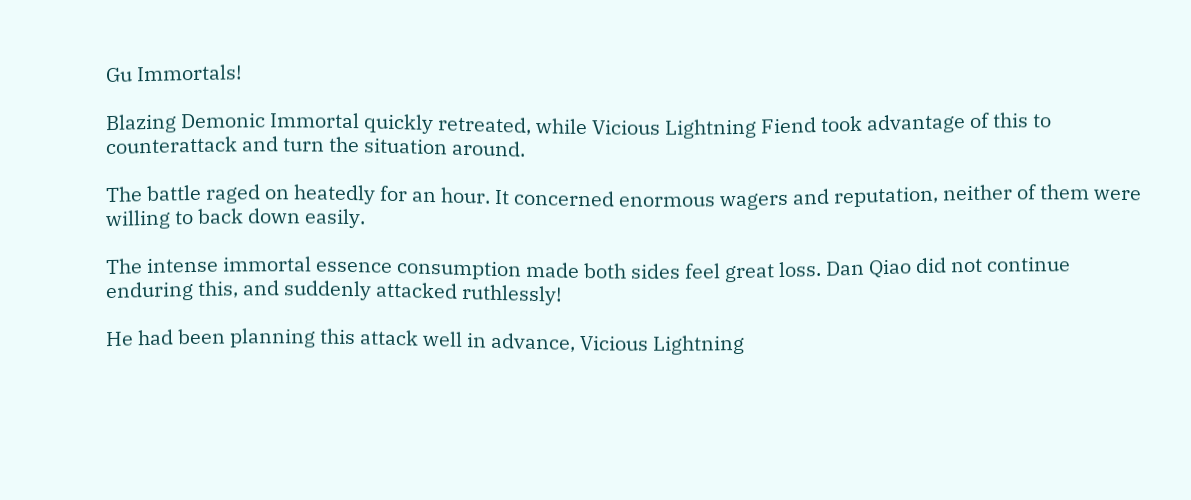Gu Immortals!

Blazing Demonic Immortal quickly retreated, while Vicious Lightning Fiend took advantage of this to counterattack and turn the situation around.

The battle raged on heatedly for an hour. It concerned enormous wagers and reputation, neither of them were willing to back down easily.

The intense immortal essence consumption made both sides feel great loss. Dan Qiao did not continue enduring this, and suddenly attacked ruthlessly!

He had been planning this attack well in advance, Vicious Lightning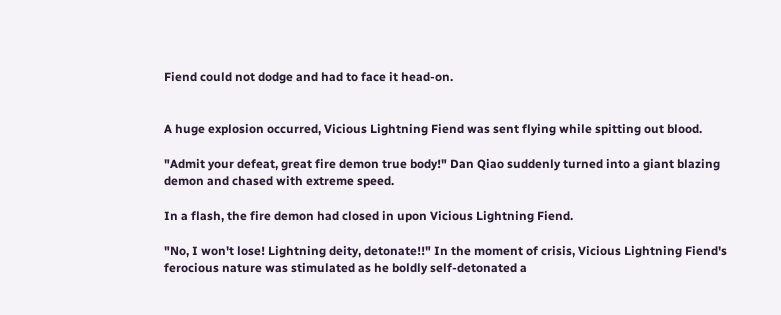Fiend could not dodge and had to face it head-on.


A huge explosion occurred, Vicious Lightning Fiend was sent flying while spitting out blood.

"Admit your defeat, great fire demon true body!" Dan Qiao suddenly turned into a giant blazing demon and chased with extreme speed.

In a flash, the fire demon had closed in upon Vicious Lightning Fiend.

"No, I won't lose! Lightning deity, detonate!!" In the moment of crisis, Vicious Lightning Fiend's ferocious nature was stimulated as he boldly self-detonated a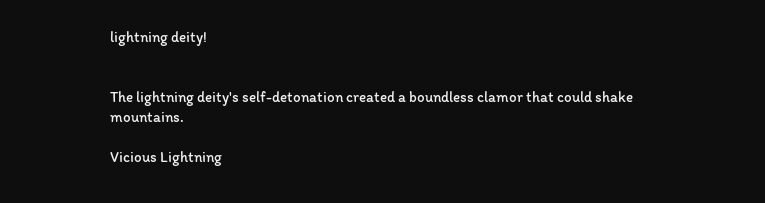lightning deity!


The lightning deity's self-detonation created a boundless clamor that could shake mountains.

Vicious Lightning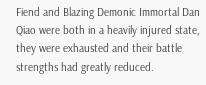Fiend and Blazing Demonic Immortal Dan Qiao were both in a heavily injured state, they were exhausted and their battle strengths had greatly reduced.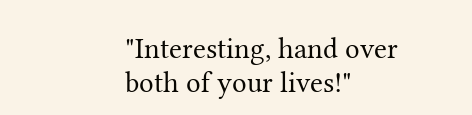"Interesting, hand over both of your lives!"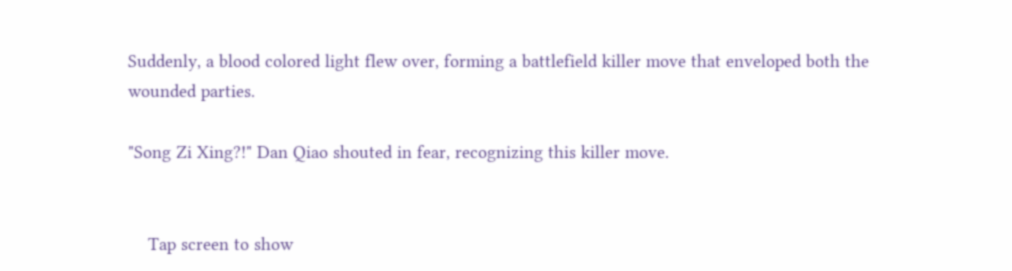Suddenly, a blood colored light flew over, forming a battlefield killer move that enveloped both the wounded parties.

"Song Zi Xing?!" Dan Qiao shouted in fear, recognizing this killer move.


    Tap screen to show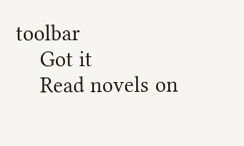toolbar
    Got it
    Read novels on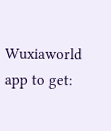Wuxiaworld app to get: